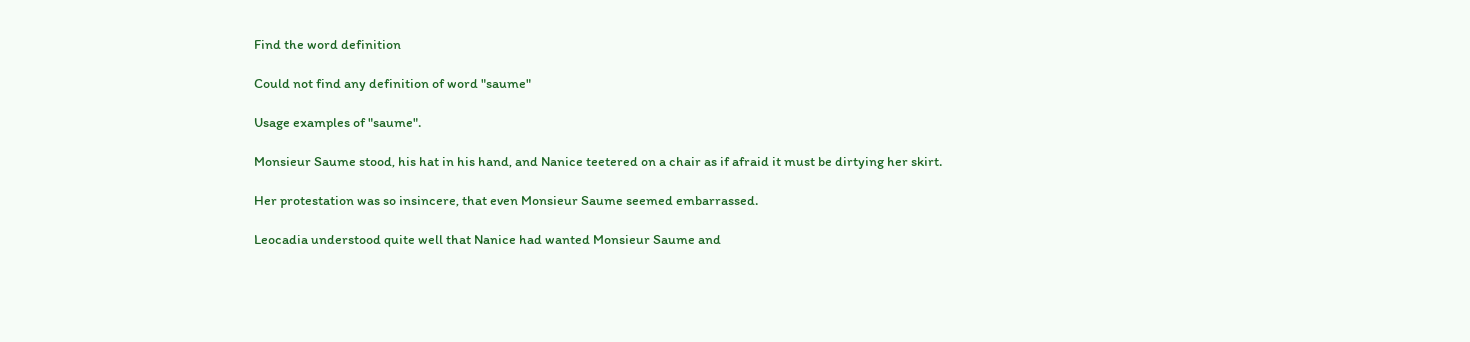Find the word definition

Could not find any definition of word "saume"

Usage examples of "saume".

Monsieur Saume stood, his hat in his hand, and Nanice teetered on a chair as if afraid it must be dirtying her skirt.

Her protestation was so insincere, that even Monsieur Saume seemed embarrassed.

Leocadia understood quite well that Nanice had wanted Monsieur Saume and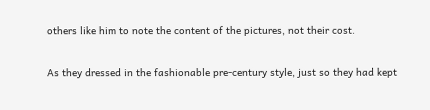others like him to note the content of the pictures, not their cost.

As they dressed in the fashionable pre-century style, just so they had kept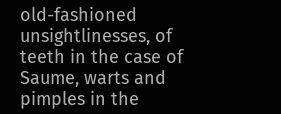old-fashioned unsightlinesses, of teeth in the case of Saume, warts and pimples in the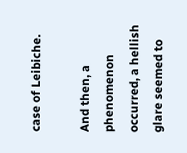case of Leibiche.

And then, a phenomenon occurred, a hellish glare seemed to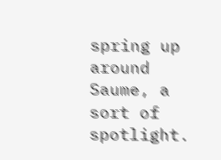spring up around Saume, a sort of spotlight.